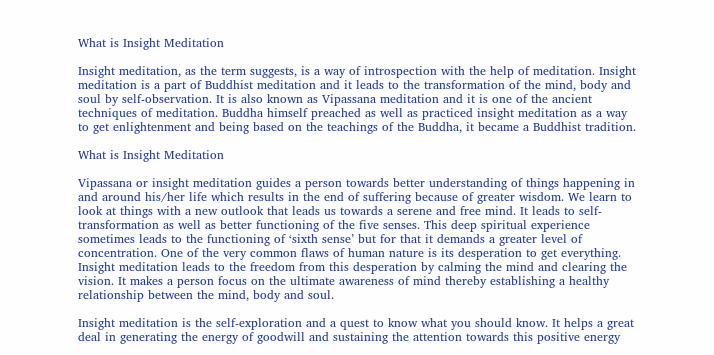What is Insight Meditation

Insight meditation, as the term suggests, is a way of introspection with the help of meditation. Insight meditation is a part of Buddhist meditation and it leads to the transformation of the mind, body and soul by self-observation. It is also known as Vipassana meditation and it is one of the ancient techniques of meditation. Buddha himself preached as well as practiced insight meditation as a way to get enlightenment and being based on the teachings of the Buddha, it became a Buddhist tradition.

What is Insight Meditation

Vipassana or insight meditation guides a person towards better understanding of things happening in and around his/her life which results in the end of suffering because of greater wisdom. We learn to look at things with a new outlook that leads us towards a serene and free mind. It leads to self-transformation as well as better functioning of the five senses. This deep spiritual experience sometimes leads to the functioning of ‘sixth sense’ but for that it demands a greater level of concentration. One of the very common flaws of human nature is its desperation to get everything. Insight meditation leads to the freedom from this desperation by calming the mind and clearing the vision. It makes a person focus on the ultimate awareness of mind thereby establishing a healthy relationship between the mind, body and soul.

Insight meditation is the self-exploration and a quest to know what you should know. It helps a great deal in generating the energy of goodwill and sustaining the attention towards this positive energy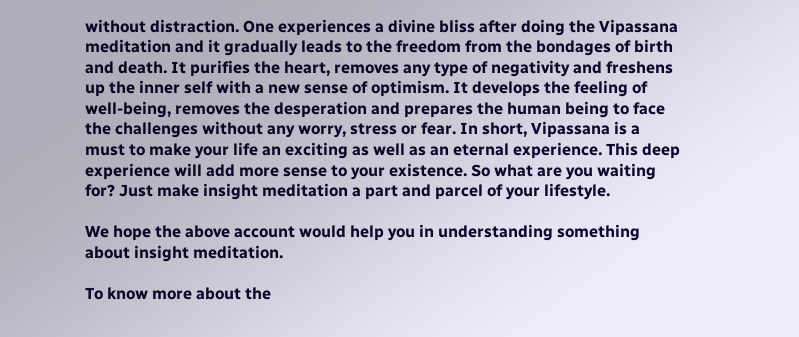without distraction. One experiences a divine bliss after doing the Vipassana meditation and it gradually leads to the freedom from the bondages of birth and death. It purifies the heart, removes any type of negativity and freshens up the inner self with a new sense of optimism. It develops the feeling of well-being, removes the desperation and prepares the human being to face the challenges without any worry, stress or fear. In short, Vipassana is a must to make your life an exciting as well as an eternal experience. This deep experience will add more sense to your existence. So what are you waiting for? Just make insight meditation a part and parcel of your lifestyle.

We hope the above account would help you in understanding something about insight meditation.

To know more about the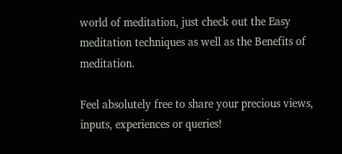world of meditation, just check out the Easy meditation techniques as well as the Benefits of meditation.

Feel absolutely free to share your precious views, inputs, experiences or queries!